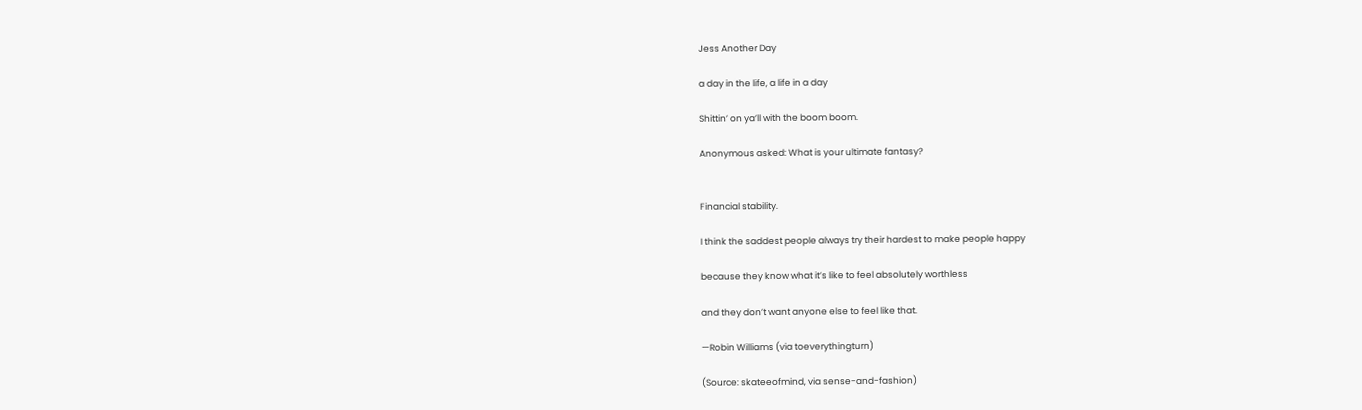Jess Another Day

a day in the life, a life in a day

Shittin’ on ya’ll with the boom boom.

Anonymous asked: What is your ultimate fantasy?


Financial stability.

I think the saddest people always try their hardest to make people happy

because they know what it’s like to feel absolutely worthless

and they don’t want anyone else to feel like that.

—Robin Williams (via toeverythingturn)

(Source: skateeofmind, via sense-and-fashion)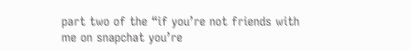part two of the “if you’re not friends with me on snapchat you’re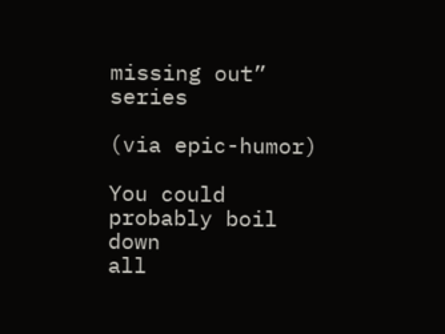missing out” series

(via epic-humor)

You could probably boil down
all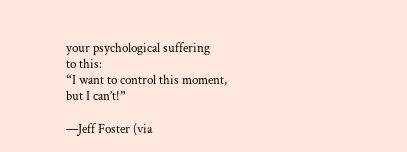your psychological suffering
to this:
“I want to control this moment,
but I can’t!”

—Jeff Foster (via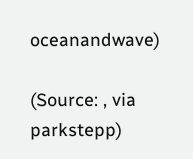oceanandwave)

(Source: , via parkstepp)